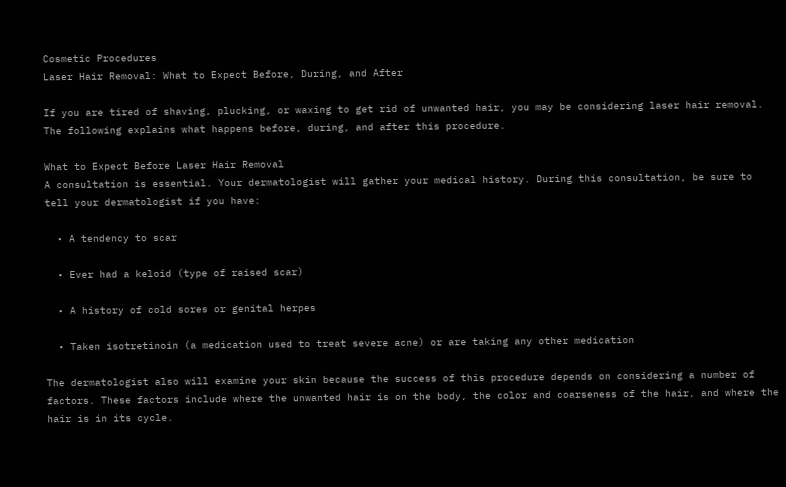Cosmetic Procedures
Laser Hair Removal: What to Expect Before, During, and After

If you are tired of shaving, plucking, or waxing to get rid of unwanted hair, you may be considering laser hair removal. The following explains what happens before, during, and after this procedure.

What to Expect Before Laser Hair Removal
A consultation is essential. Your dermatologist will gather your medical history. During this consultation, be sure to tell your dermatologist if you have:

  • A tendency to scar

  • Ever had a keloid (type of raised scar)

  • A history of cold sores or genital herpes

  • Taken isotretinoin (a medication used to treat severe acne) or are taking any other medication

The dermatologist also will examine your skin because the success of this procedure depends on considering a number of factors. These factors include where the unwanted hair is on the body, the color and coarseness of the hair, and where the hair is in its cycle.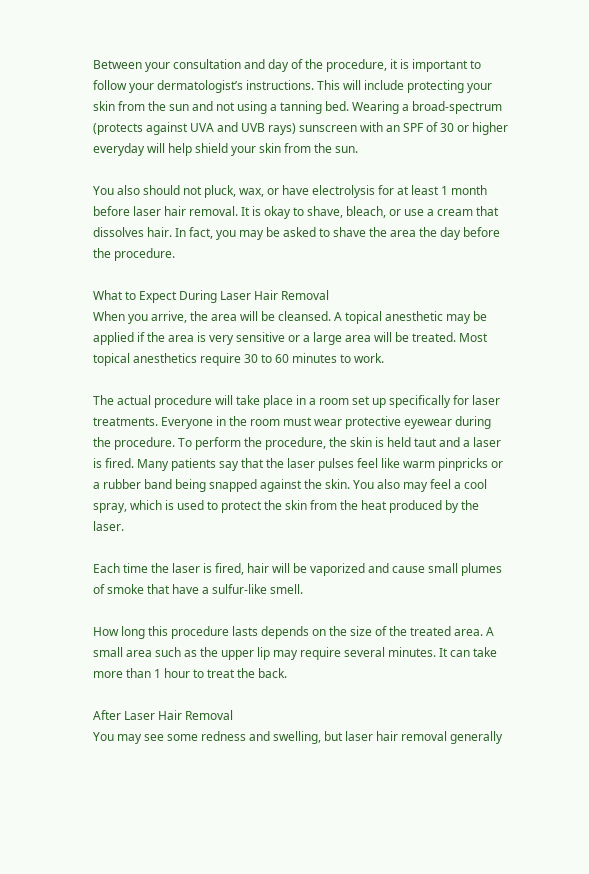Between your consultation and day of the procedure, it is important to follow your dermatologist’s instructions. This will include protecting your skin from the sun and not using a tanning bed. Wearing a broad-spectrum (protects against UVA and UVB rays) sunscreen with an SPF of 30 or higher everyday will help shield your skin from the sun.

You also should not pluck, wax, or have electrolysis for at least 1 month before laser hair removal. It is okay to shave, bleach, or use a cream that dissolves hair. In fact, you may be asked to shave the area the day before the procedure.

What to Expect During Laser Hair Removal
When you arrive, the area will be cleansed. A topical anesthetic may be applied if the area is very sensitive or a large area will be treated. Most topical anesthetics require 30 to 60 minutes to work.

The actual procedure will take place in a room set up specifically for laser treatments. Everyone in the room must wear protective eyewear during the procedure. To perform the procedure, the skin is held taut and a laser is fired. Many patients say that the laser pulses feel like warm pinpricks or a rubber band being snapped against the skin. You also may feel a cool spray, which is used to protect the skin from the heat produced by the laser.

Each time the laser is fired, hair will be vaporized and cause small plumes of smoke that have a sulfur-like smell.

How long this procedure lasts depends on the size of the treated area. A small area such as the upper lip may require several minutes. It can take more than 1 hour to treat the back.

After Laser Hair Removal
You may see some redness and swelling, but laser hair removal generally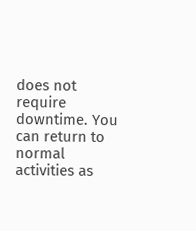does not require downtime. You can return to normal activities as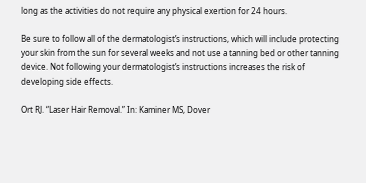long as the activities do not require any physical exertion for 24 hours.

Be sure to follow all of the dermatologist’s instructions, which will include protecting your skin from the sun for several weeks and not use a tanning bed or other tanning device. Not following your dermatologist’s instructions increases the risk of developing side effects.

Ort RJ. “Laser Hair Removal.” In: Kaminer MS, Dover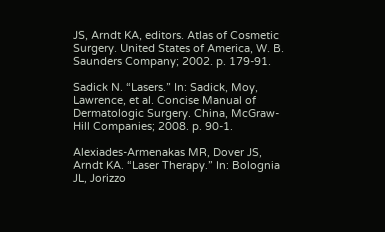JS, Arndt KA, editors. Atlas of Cosmetic Surgery. United States of America, W. B. Saunders Company; 2002. p. 179-91.

Sadick N. “Lasers.” In: Sadick, Moy, Lawrence, et al. Concise Manual of Dermatologic Surgery. China, McGraw-Hill Companies; 2008. p. 90-1.

Alexiades-Armenakas MR, Dover JS, Arndt KA. “Laser Therapy.” In: Bolognia JL, Jorizzo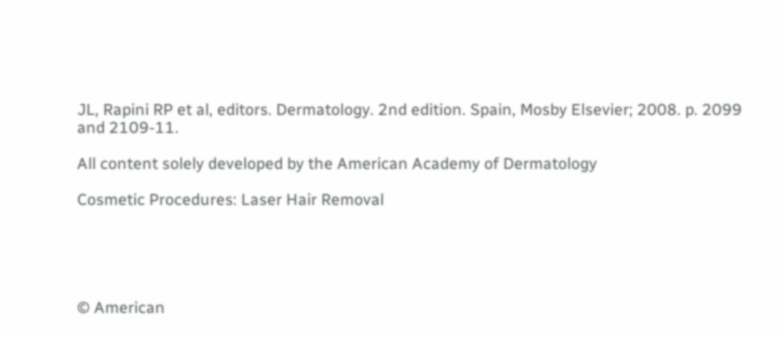JL, Rapini RP et al, editors. Dermatology. 2nd edition. Spain, Mosby Elsevier; 2008. p. 2099 and 2109-11.

All content solely developed by the American Academy of Dermatology

Cosmetic Procedures: Laser Hair Removal





© American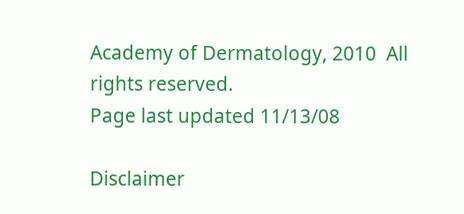Academy of Dermatology, 2010  All rights reserved.
Page last updated 11/13/08

Disclaimer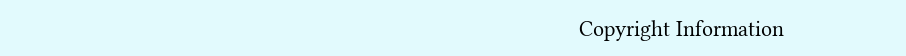Copyright Information